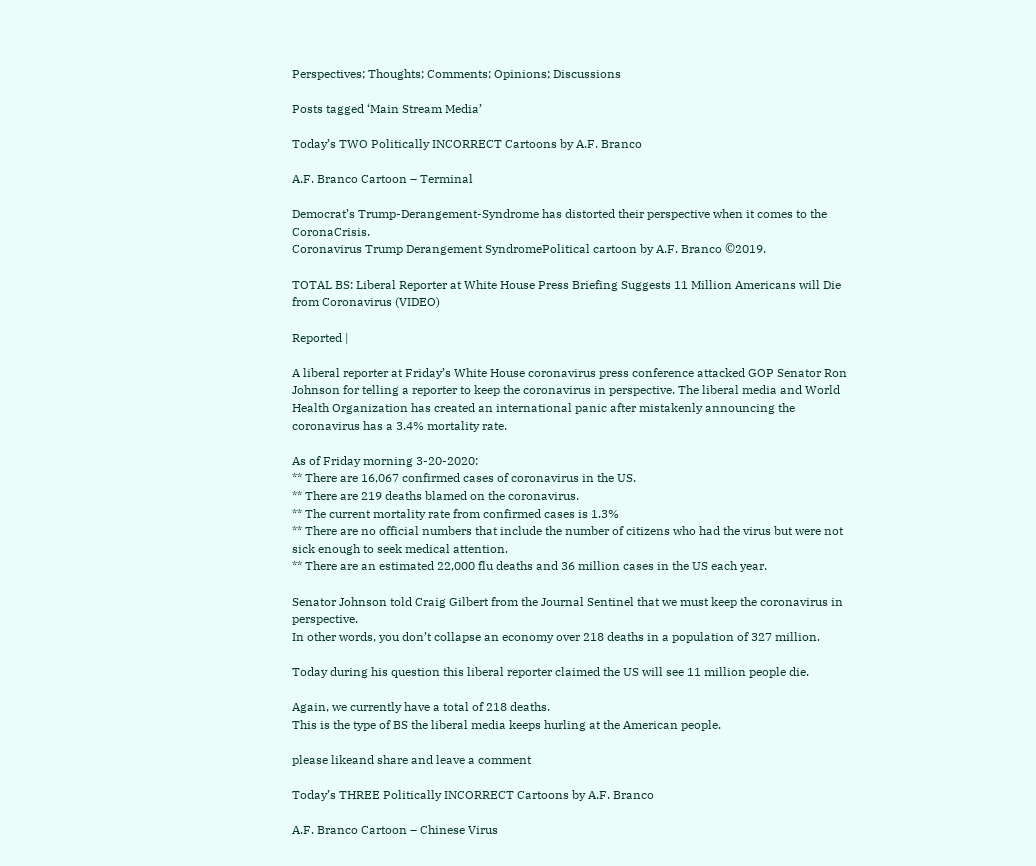Perspectives; Thoughts; Comments; Opinions; Discussions

Posts tagged ‘Main Stream Media’

Today’s TWO Politically INCORRECT Cartoons by A.F. Branco

A.F. Branco Cartoon – Terminal

Democrat’s Trump-Derangement-Syndrome has distorted their perspective when it comes to the CoronaCrisis.
Coronavirus Trump Derangement SyndromePolitical cartoon by A.F. Branco ©2019.

TOTAL BS: Liberal Reporter at White House Press Briefing Suggests 11 Million Americans will Die from Coronavirus (VIDEO)

Reported |

A liberal reporter at Friday’s White House coronavirus press conference attacked GOP Senator Ron Johnson for telling a reporter to keep the coronavirus in perspective. The liberal media and World Health Organization has created an international panic after mistakenly announcing the coronavirus has a 3.4% mortality rate.

As of Friday morning 3-20-2020:
** There are 16,067 confirmed cases of coronavirus in the US.
** There are 219 deaths blamed on the coronavirus.
** The current mortality rate from confirmed cases is 1.3%
** There are no official numbers that include the number of citizens who had the virus but were not sick enough to seek medical attention.
** There are an estimated 22,000 flu deaths and 36 million cases in the US each year.

Senator Johnson told Craig Gilbert from the Journal Sentinel that we must keep the coronavirus in perspective.
In other words, you don’t collapse an economy over 218 deaths in a population of 327 million.

Today during his question this liberal reporter claimed the US will see 11 million people die.

Again, we currently have a total of 218 deaths.
This is the type of BS the liberal media keeps hurling at the American people.

please likeand share and leave a comment

Today’s THREE Politically INCORRECT Cartoons by A.F. Branco

A.F. Branco Cartoon – Chinese Virus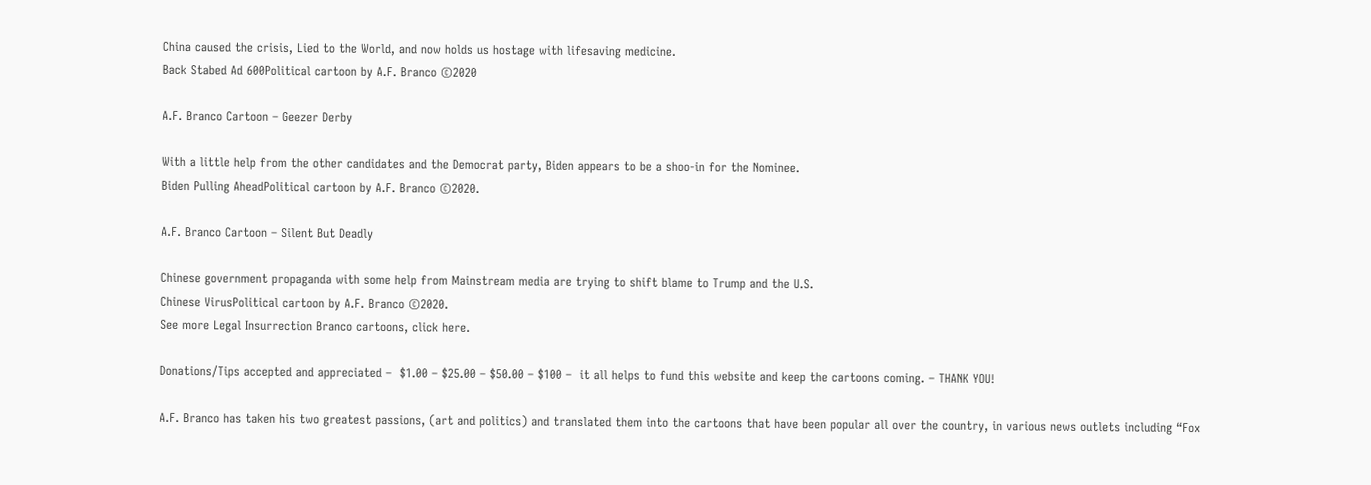China caused the crisis, Lied to the World, and now holds us hostage with lifesaving medicine.
Back Stabed Ad 600Political cartoon by A.F. Branco ©2020

A.F. Branco Cartoon – Geezer Derby

With a little help from the other candidates and the Democrat party, Biden appears to be a shoo-in for the Nominee.
Biden Pulling AheadPolitical cartoon by A.F. Branco ©2020.

A.F. Branco Cartoon – Silent But Deadly

Chinese government propaganda with some help from Mainstream media are trying to shift blame to Trump and the U.S.
Chinese VirusPolitical cartoon by A.F. Branco ©2020.
See more Legal Insurrection Branco cartoons, click here.

Donations/Tips accepted and appreciated –  $1.00 – $25.00 – $50.00 – $100 –  it all helps to fund this website and keep the cartoons coming. – THANK YOU!

A.F. Branco has taken his two greatest passions, (art and politics) and translated them into the cartoons that have been popular all over the country, in various news outlets including “Fox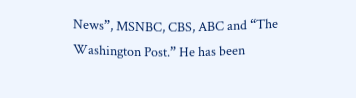News”, MSNBC, CBS, ABC and “The Washington Post.” He has been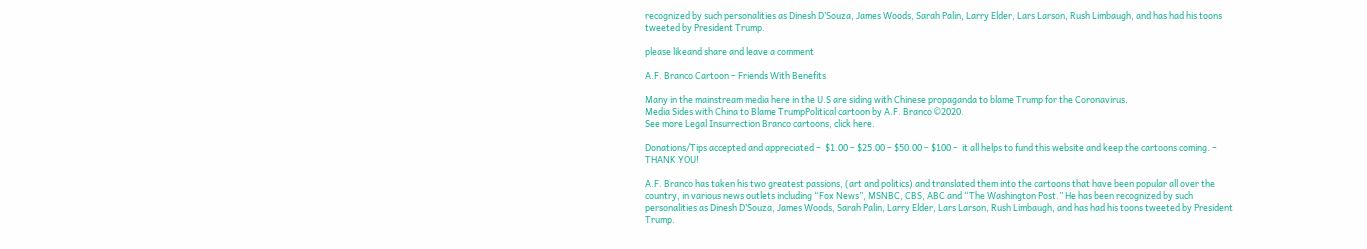recognized by such personalities as Dinesh D’Souza, James Woods, Sarah Palin, Larry Elder, Lars Larson, Rush Limbaugh, and has had his toons tweeted by President Trump.

please likeand share and leave a comment

A.F. Branco Cartoon – Friends With Benefits

Many in the mainstream media here in the U.S are siding with Chinese propaganda to blame Trump for the Coronavirus.
Media Sides with China to Blame TrumpPolitical cartoon by A.F. Branco ©2020.
See more Legal Insurrection Branco cartoons, click here.

Donations/Tips accepted and appreciated –  $1.00 – $25.00 – $50.00 – $100 –  it all helps to fund this website and keep the cartoons coming. – THANK YOU!

A.F. Branco has taken his two greatest passions, (art and politics) and translated them into the cartoons that have been popular all over the country, in various news outlets including “Fox News”, MSNBC, CBS, ABC and “The Washington Post.” He has been recognized by such personalities as Dinesh D’Souza, James Woods, Sarah Palin, Larry Elder, Lars Larson, Rush Limbaugh, and has had his toons tweeted by President Trump.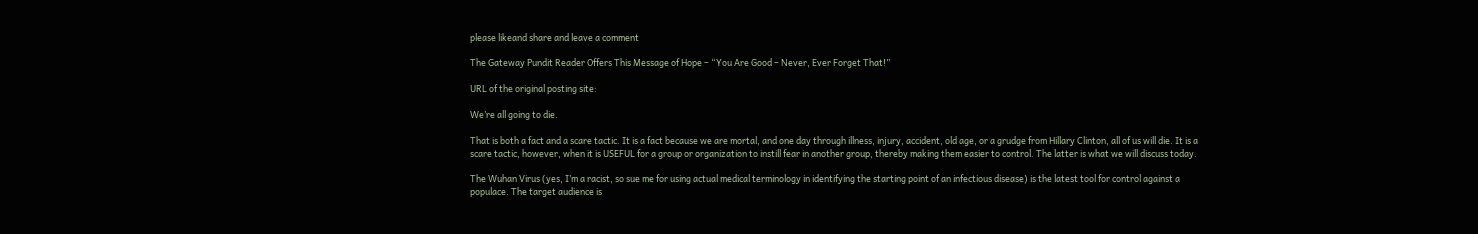please likeand share and leave a comment

The Gateway Pundit Reader Offers This Message of Hope – “You Are Good – Never, Ever Forget That!”

URL of the original posting site:

We’re all going to die.

That is both a fact and a scare tactic. It is a fact because we are mortal, and one day through illness, injury, accident, old age, or a grudge from Hillary Clinton, all of us will die. It is a scare tactic, however, when it is USEFUL for a group or organization to instill fear in another group, thereby making them easier to control. The latter is what we will discuss today.

The Wuhan Virus (yes, I’m a racist, so sue me for using actual medical terminology in identifying the starting point of an infectious disease) is the latest tool for control against a populace. The target audience is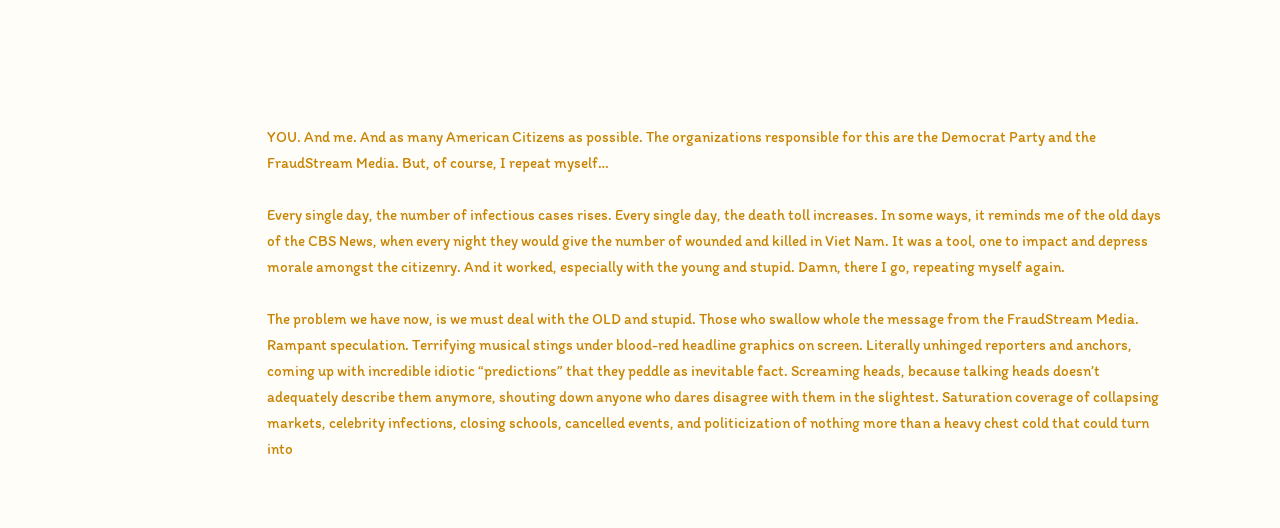YOU. And me. And as many American Citizens as possible. The organizations responsible for this are the Democrat Party and the FraudStream Media. But, of course, I repeat myself…

Every single day, the number of infectious cases rises. Every single day, the death toll increases. In some ways, it reminds me of the old days of the CBS News, when every night they would give the number of wounded and killed in Viet Nam. It was a tool, one to impact and depress morale amongst the citizenry. And it worked, especially with the young and stupid. Damn, there I go, repeating myself again.

The problem we have now, is we must deal with the OLD and stupid. Those who swallow whole the message from the FraudStream Media. Rampant speculation. Terrifying musical stings under blood-red headline graphics on screen. Literally unhinged reporters and anchors, coming up with incredible idiotic “predictions” that they peddle as inevitable fact. Screaming heads, because talking heads doesn’t adequately describe them anymore, shouting down anyone who dares disagree with them in the slightest. Saturation coverage of collapsing markets, celebrity infections, closing schools, cancelled events, and politicization of nothing more than a heavy chest cold that could turn into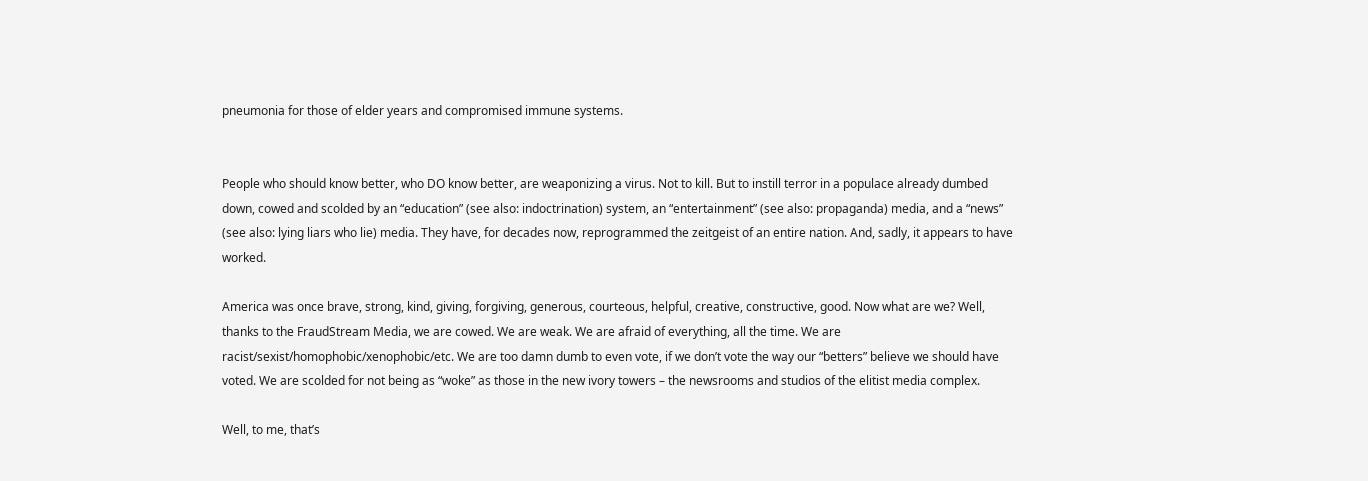pneumonia for those of elder years and compromised immune systems.


People who should know better, who DO know better, are weaponizing a virus. Not to kill. But to instill terror in a populace already dumbed down, cowed and scolded by an “education” (see also: indoctrination) system, an “entertainment” (see also: propaganda) media, and a “news” (see also: lying liars who lie) media. They have, for decades now, reprogrammed the zeitgeist of an entire nation. And, sadly, it appears to have worked.

America was once brave, strong, kind, giving, forgiving, generous, courteous, helpful, creative, constructive, good. Now what are we? Well, thanks to the FraudStream Media, we are cowed. We are weak. We are afraid of everything, all the time. We are racist/sexist/homophobic/xenophobic/etc. We are too damn dumb to even vote, if we don’t vote the way our “betters” believe we should have voted. We are scolded for not being as “woke” as those in the new ivory towers – the newsrooms and studios of the elitist media complex.

Well, to me, that’s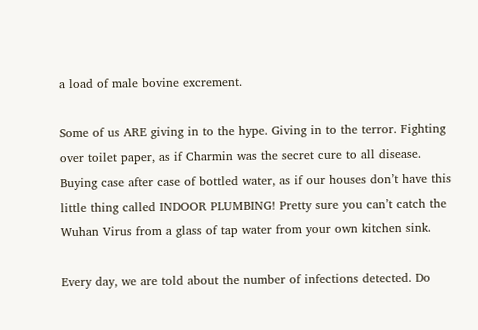a load of male bovine excrement.

Some of us ARE giving in to the hype. Giving in to the terror. Fighting over toilet paper, as if Charmin was the secret cure to all disease. Buying case after case of bottled water, as if our houses don’t have this little thing called INDOOR PLUMBING! Pretty sure you can’t catch the Wuhan Virus from a glass of tap water from your own kitchen sink.

Every day, we are told about the number of infections detected. Do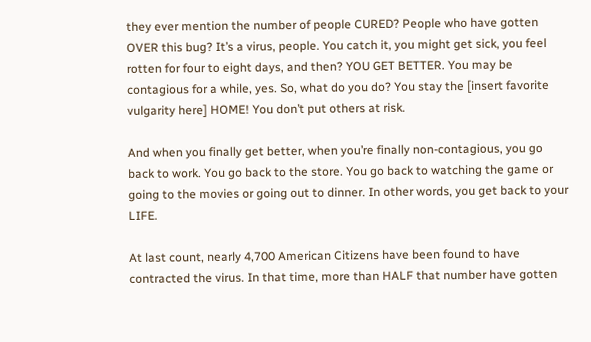they ever mention the number of people CURED? People who have gotten OVER this bug? It’s a virus, people. You catch it, you might get sick, you feel rotten for four to eight days, and then? YOU GET BETTER. You may be contagious for a while, yes. So, what do you do? You stay the [insert favorite vulgarity here] HOME! You don’t put others at risk.

And when you finally get better, when you’re finally non-contagious, you go back to work. You go back to the store. You go back to watching the game or going to the movies or going out to dinner. In other words, you get back to your LIFE.

At last count, nearly 4,700 American Citizens have been found to have contracted the virus. In that time, more than HALF that number have gotten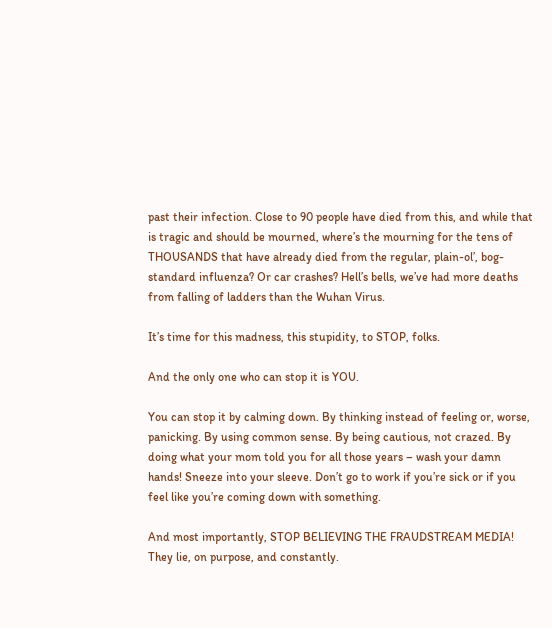past their infection. Close to 90 people have died from this, and while that is tragic and should be mourned, where’s the mourning for the tens of THOUSANDS that have already died from the regular, plain-ol’, bog-standard influenza? Or car crashes? Hell’s bells, we’ve had more deaths from falling of ladders than the Wuhan Virus.

It’s time for this madness, this stupidity, to STOP, folks.

And the only one who can stop it is YOU.

You can stop it by calming down. By thinking instead of feeling or, worse, panicking. By using common sense. By being cautious, not crazed. By doing what your mom told you for all those years – wash your damn hands! Sneeze into your sleeve. Don’t go to work if you’re sick or if you feel like you’re coming down with something.

And most importantly, STOP BELIEVING THE FRAUDSTREAM MEDIA! They lie, on purpose, and constantly.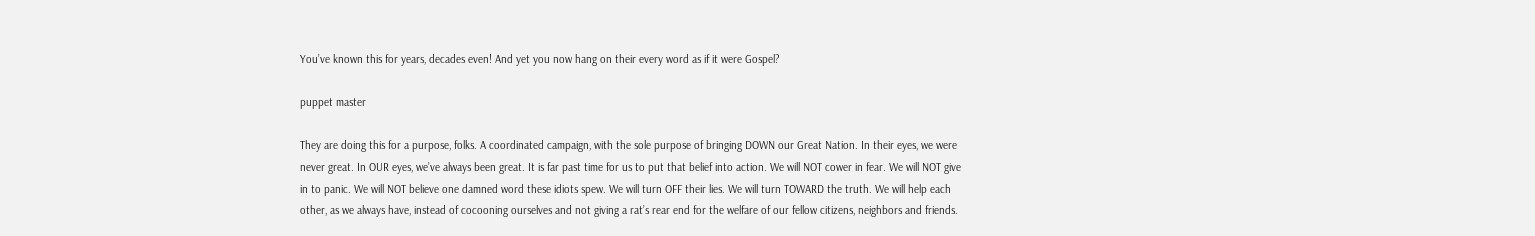You’ve known this for years, decades even! And yet you now hang on their every word as if it were Gospel?

puppet master

They are doing this for a purpose, folks. A coordinated campaign, with the sole purpose of bringing DOWN our Great Nation. In their eyes, we were never great. In OUR eyes, we’ve always been great. It is far past time for us to put that belief into action. We will NOT cower in fear. We will NOT give in to panic. We will NOT believe one damned word these idiots spew. We will turn OFF their lies. We will turn TOWARD the truth. We will help each other, as we always have, instead of cocooning ourselves and not giving a rat’s rear end for the welfare of our fellow citizens, neighbors and friends.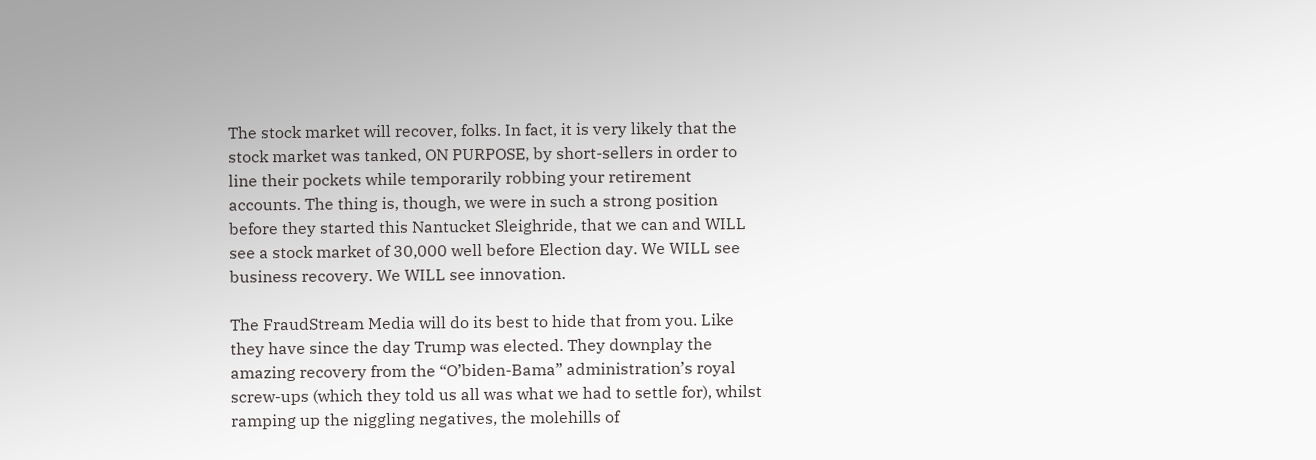The stock market will recover, folks. In fact, it is very likely that the stock market was tanked, ON PURPOSE, by short-sellers in order to line their pockets while temporarily robbing your retirement accounts. The thing is, though, we were in such a strong position before they started this Nantucket Sleighride, that we can and WILL see a stock market of 30,000 well before Election day. We WILL see business recovery. We WILL see innovation.

The FraudStream Media will do its best to hide that from you. Like they have since the day Trump was elected. They downplay the amazing recovery from the “O’biden-Bama” administration’s royal screw-ups (which they told us all was what we had to settle for), whilst ramping up the niggling negatives, the molehills of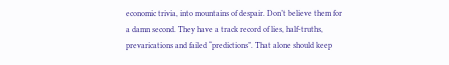economic trivia, into mountains of despair. Don’t believe them for a damn second. They have a track record of lies, half-truths, prevarications and failed “predictions”. That alone should keep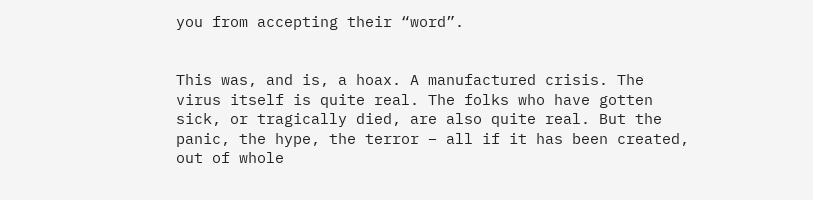you from accepting their “word”.


This was, and is, a hoax. A manufactured crisis. The virus itself is quite real. The folks who have gotten sick, or tragically died, are also quite real. But the panic, the hype, the terror – all if it has been created, out of whole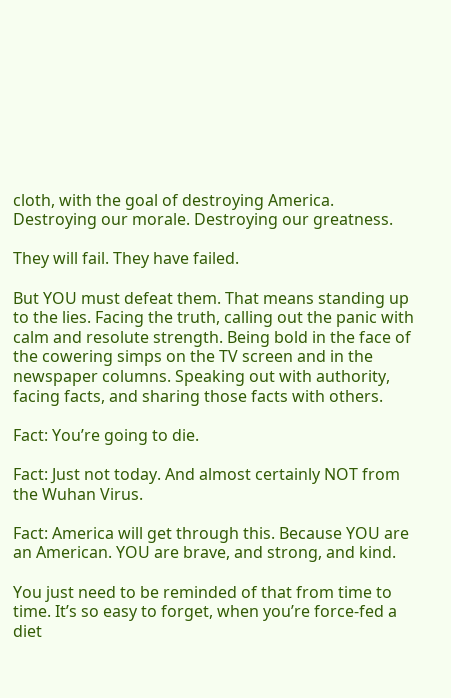cloth, with the goal of destroying America. Destroying our morale. Destroying our greatness.

They will fail. They have failed.

But YOU must defeat them. That means standing up to the lies. Facing the truth, calling out the panic with calm and resolute strength. Being bold in the face of the cowering simps on the TV screen and in the newspaper columns. Speaking out with authority, facing facts, and sharing those facts with others.

Fact: You’re going to die.

Fact: Just not today. And almost certainly NOT from the Wuhan Virus.

Fact: America will get through this. Because YOU are an American. YOU are brave, and strong, and kind.

You just need to be reminded of that from time to time. It’s so easy to forget, when you’re force-fed a diet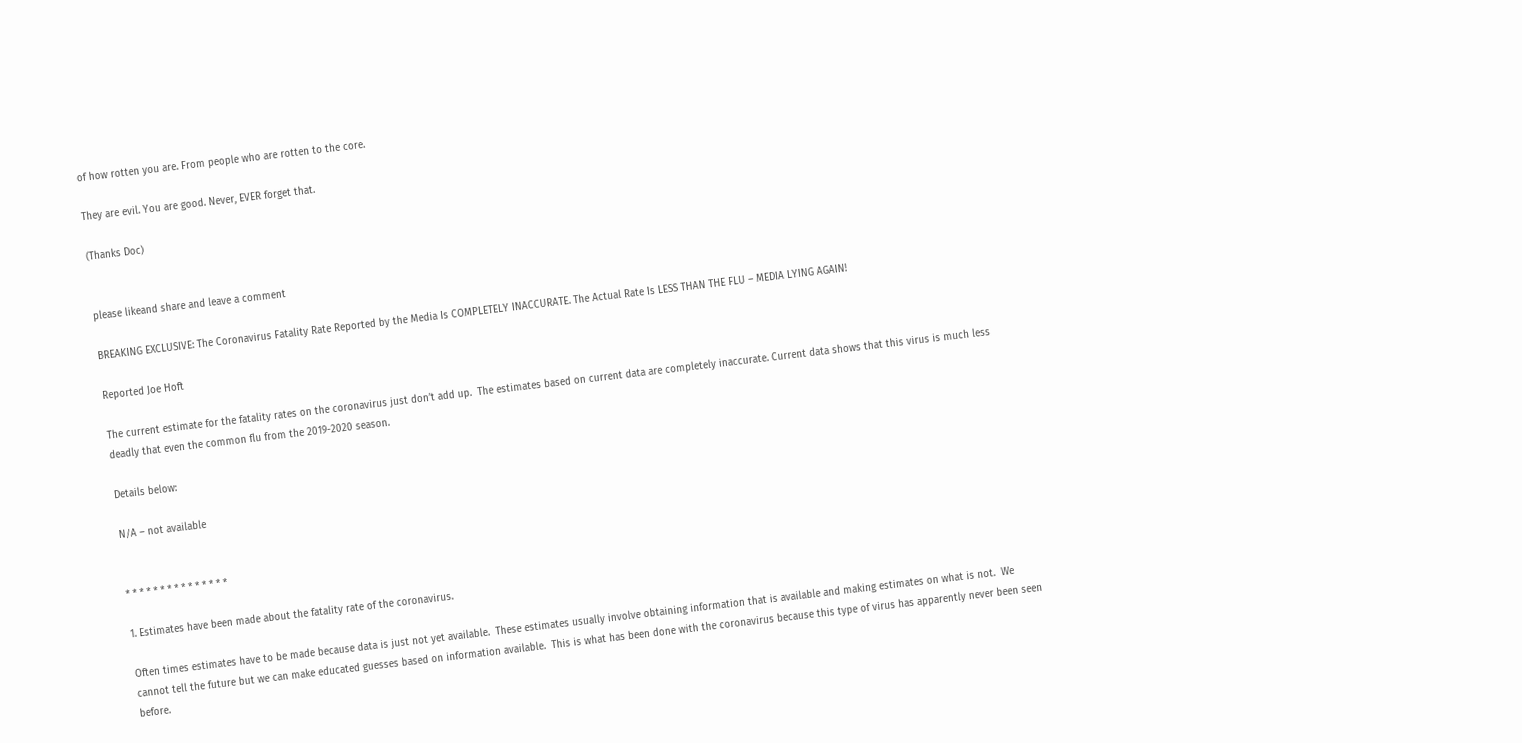of how rotten you are. From people who are rotten to the core.

They are evil. You are good. Never, EVER forget that.

(Thanks Doc)


please likeand share and leave a comment

BREAKING EXCLUSIVE: The Coronavirus Fatality Rate Reported by the Media Is COMPLETELY INACCURATE. The Actual Rate Is LESS THAN THE FLU – MEDIA LYING AGAIN!

Reported Joe Hoft

The current estimate for the fatality rates on the coronavirus just don’t add up.  The estimates based on current data are completely inaccurate. Current data shows that this virus is much less deadly that even the common flu from the 2019-2020 season.

Details below:

N/A – not available


* * * * * * * * * * * * * * *

1. Estimates have been made about the fatality rate of the coronavirus.

Often times estimates have to be made because data is just not yet available.  These estimates usually involve obtaining information that is available and making estimates on what is not.  We cannot tell the future but we can make educated guesses based on information available.  This is what has been done with the coronavirus because this type of virus has apparently never been seen before.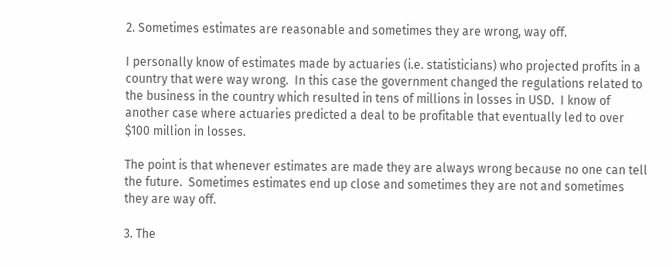2. Sometimes estimates are reasonable and sometimes they are wrong, way off.

I personally know of estimates made by actuaries (i.e. statisticians) who projected profits in a country that were way wrong.  In this case the government changed the regulations related to the business in the country which resulted in tens of millions in losses in USD.  I know of another case where actuaries predicted a deal to be profitable that eventually led to over $100 million in losses.

The point is that whenever estimates are made they are always wrong because no one can tell the future.  Sometimes estimates end up close and sometimes they are not and sometimes they are way off.

3. The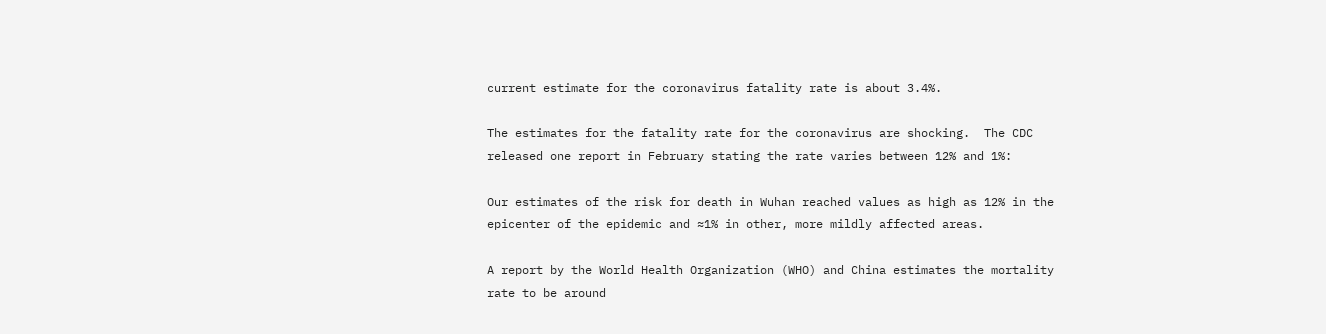current estimate for the coronavirus fatality rate is about 3.4%.

The estimates for the fatality rate for the coronavirus are shocking.  The CDC released one report in February stating the rate varies between 12% and 1%:

Our estimates of the risk for death in Wuhan reached values as high as 12% in the epicenter of the epidemic and ≈1% in other, more mildly affected areas.

A report by the World Health Organization (WHO) and China estimates the mortality rate to be around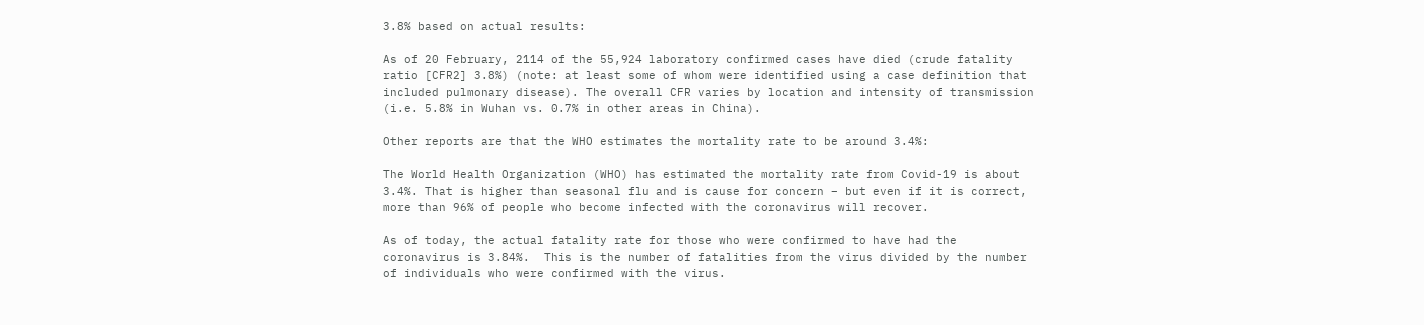3.8% based on actual results:

As of 20 February, 2114 of the 55,924 laboratory confirmed cases have died (crude fatality ratio [CFR2] 3.8%) (note: at least some of whom were identified using a case definition that included pulmonary disease). The overall CFR varies by location and intensity of transmission (i.e. 5.8% in Wuhan vs. 0.7% in other areas in China).

Other reports are that the WHO estimates the mortality rate to be around 3.4%:

The World Health Organization (WHO) has estimated the mortality rate from Covid-19 is about 3.4%. That is higher than seasonal flu and is cause for concern – but even if it is correct, more than 96% of people who become infected with the coronavirus will recover.

As of today, the actual fatality rate for those who were confirmed to have had the coronavirus is 3.84%.  This is the number of fatalities from the virus divided by the number of individuals who were confirmed with the virus.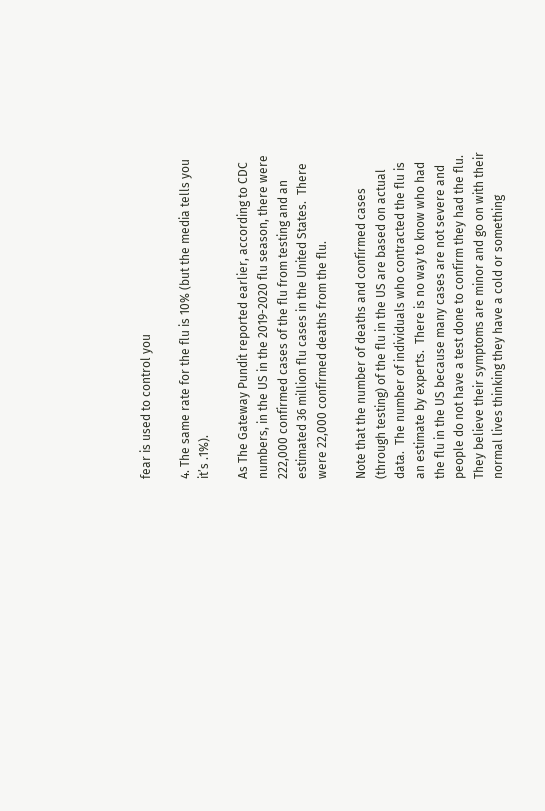fear is used to control you

4. The same rate for the flu is 10% (but the media tells you it’s .1%).

As The Gateway Pundit reported earlier, according to CDC numbers, in the US in the 2019-2020 flu season, there were 222,000 confirmed cases of the flu from testing and an estimated 36 million flu cases in the United States.  There were 22,000 confirmed deaths from the flu.

Note that the number of deaths and confirmed cases (through testing) of the flu in the US are based on actual data.  The number of individuals who contracted the flu is an estimate by experts.  There is no way to know who had the flu in the US because many cases are not severe and people do not have a test done to confirm they had the flu.  They believe their symptoms are minor and go on with their normal lives thinking they have a cold or something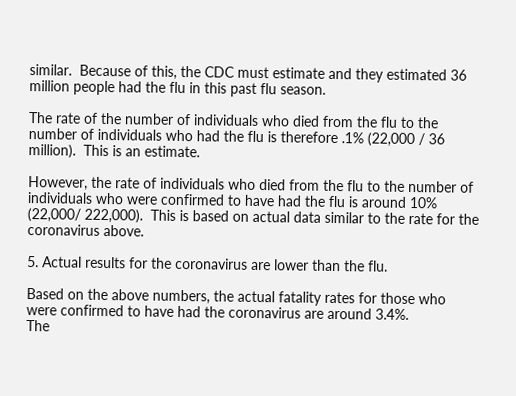similar.  Because of this, the CDC must estimate and they estimated 36 million people had the flu in this past flu season.

The rate of the number of individuals who died from the flu to the number of individuals who had the flu is therefore .1% (22,000 / 36 million).  This is an estimate.

However, the rate of individuals who died from the flu to the number of individuals who were confirmed to have had the flu is around 10% (22,000/ 222,000).  This is based on actual data similar to the rate for the coronavirus above.

5. Actual results for the coronavirus are lower than the flu.

Based on the above numbers, the actual fatality rates for those who were confirmed to have had the coronavirus are around 3.4%.
The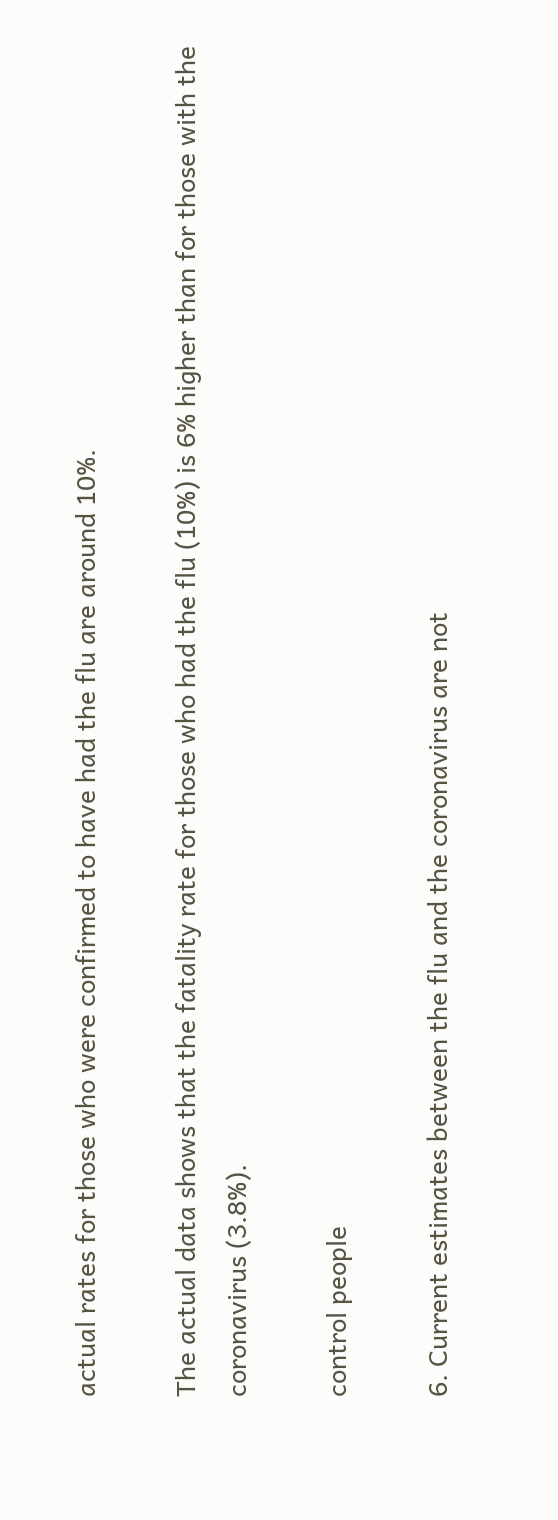actual rates for those who were confirmed to have had the flu are around 10%.

The actual data shows that the fatality rate for those who had the flu (10%) is 6% higher than for those with the coronavirus (3.8%).

control people

6. Current estimates between the flu and the coronavirus are not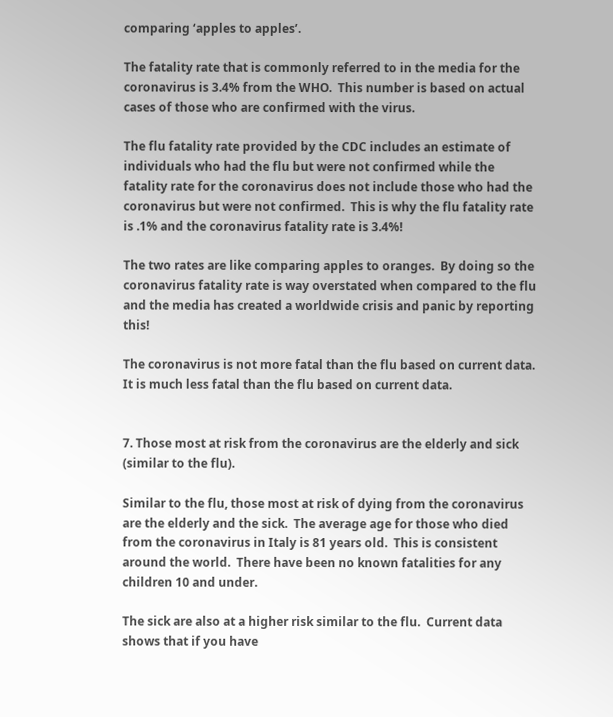comparing ‘apples to apples’.

The fatality rate that is commonly referred to in the media for the coronavirus is 3.4% from the WHO.  This number is based on actual cases of those who are confirmed with the virus.

The flu fatality rate provided by the CDC includes an estimate of individuals who had the flu but were not confirmed while the fatality rate for the coronavirus does not include those who had the coronavirus but were not confirmed.  This is why the flu fatality rate is .1% and the coronavirus fatality rate is 3.4%!

The two rates are like comparing apples to oranges.  By doing so the coronavirus fatality rate is way overstated when compared to the flu and the media has created a worldwide crisis and panic by reporting this!

The coronavirus is not more fatal than the flu based on current data.  It is much less fatal than the flu based on current data.


7. Those most at risk from the coronavirus are the elderly and sick (similar to the flu).

Similar to the flu, those most at risk of dying from the coronavirus are the elderly and the sick.  The average age for those who died from the coronavirus in Italy is 81 years old.  This is consistent around the world.  There have been no known fatalities for any children 10 and under.

The sick are also at a higher risk similar to the flu.  Current data shows that if you have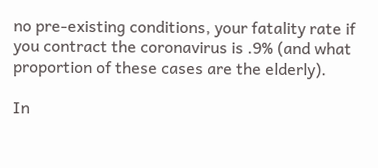no pre-existing conditions, your fatality rate if you contract the coronavirus is .9% (and what proportion of these cases are the elderly).

In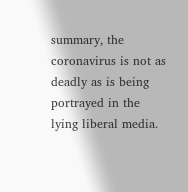summary, the coronavirus is not as deadly as is being portrayed in the lying liberal media.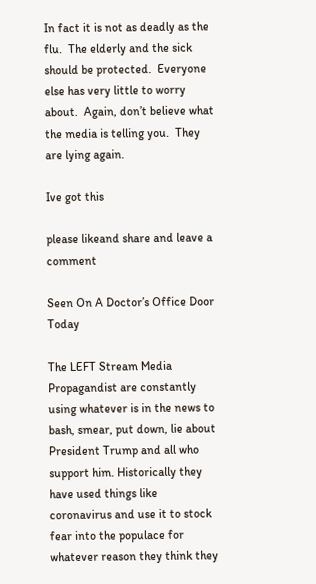In fact it is not as deadly as the flu.  The elderly and the sick should be protected.  Everyone else has very little to worry about.  Again, don’t believe what the media is telling you.  They are lying again.

Ive got this

please likeand share and leave a comment

Seen On A Doctor’s Office Door Today

The LEFT Stream Media Propagandist are constantly using whatever is in the news to bash, smear, put down, lie about President Trump and all who support him. Historically they have used things like coronavirus and use it to stock fear into the populace for whatever reason they think they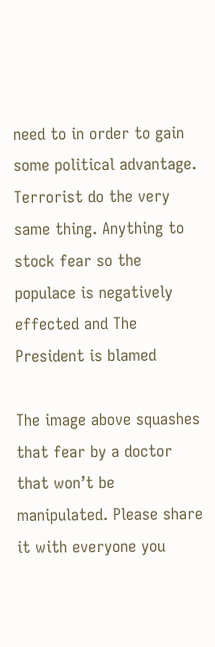need to in order to gain some political advantage. Terrorist do the very same thing. Anything to stock fear so the populace is negatively effected and The President is blamed

The image above squashes that fear by a doctor that won’t be manipulated. Please share it with everyone you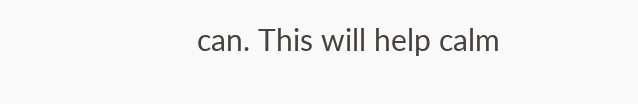can. This will help calm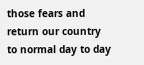those fears and return our country to normal day to day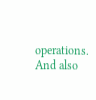operations. And also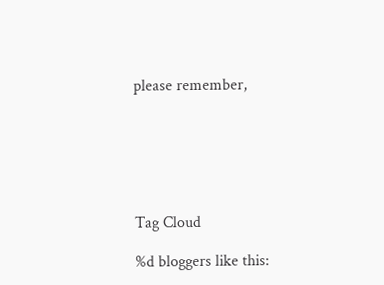please remember,






Tag Cloud

%d bloggers like this: